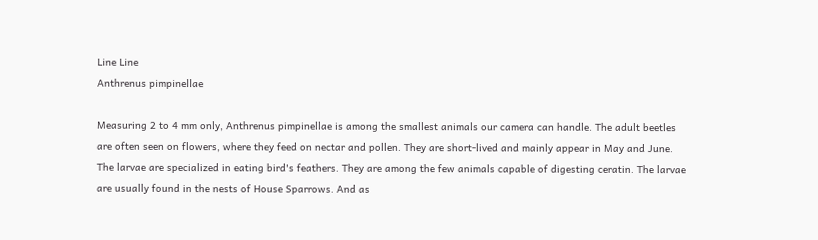Line Line
Anthrenus pimpinellae

Measuring 2 to 4 mm only, Anthrenus pimpinellae is among the smallest animals our camera can handle. The adult beetles are often seen on flowers, where they feed on nectar and pollen. They are short-lived and mainly appear in May and June. The larvae are specialized in eating bird's feathers. They are among the few animals capable of digesting ceratin. The larvae are usually found in the nests of House Sparrows. And as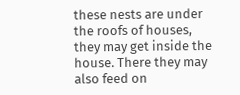these nests are under the roofs of houses, they may get inside the house. There they may also feed on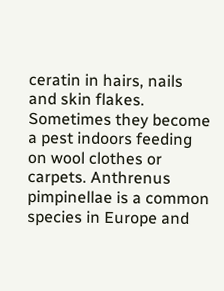ceratin in hairs, nails and skin flakes. Sometimes they become a pest indoors feeding on wool clothes or carpets. Anthrenus pimpinellae is a common species in Europe and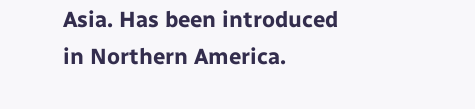Asia. Has been introduced in Northern America.